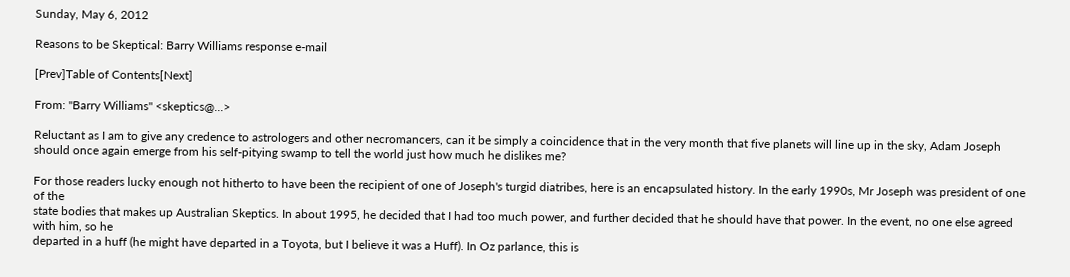Sunday, May 6, 2012

Reasons to be Skeptical: Barry Williams response e-mail

[Prev]Table of Contents[Next]

From: "Barry Williams" <skeptics@...>

Reluctant as I am to give any credence to astrologers and other necromancers, can it be simply a coincidence that in the very month that five planets will line up in the sky, Adam Joseph should once again emerge from his self-pitying swamp to tell the world just how much he dislikes me?

For those readers lucky enough not hitherto to have been the recipient of one of Joseph's turgid diatribes, here is an encapsulated history. In the early 1990s, Mr Joseph was president of one of the
state bodies that makes up Australian Skeptics. In about 1995, he decided that I had too much power, and further decided that he should have that power. In the event, no one else agreed with him, so he
departed in a huff (he might have departed in a Toyota, but I believe it was a Huff). In Oz parlance, this is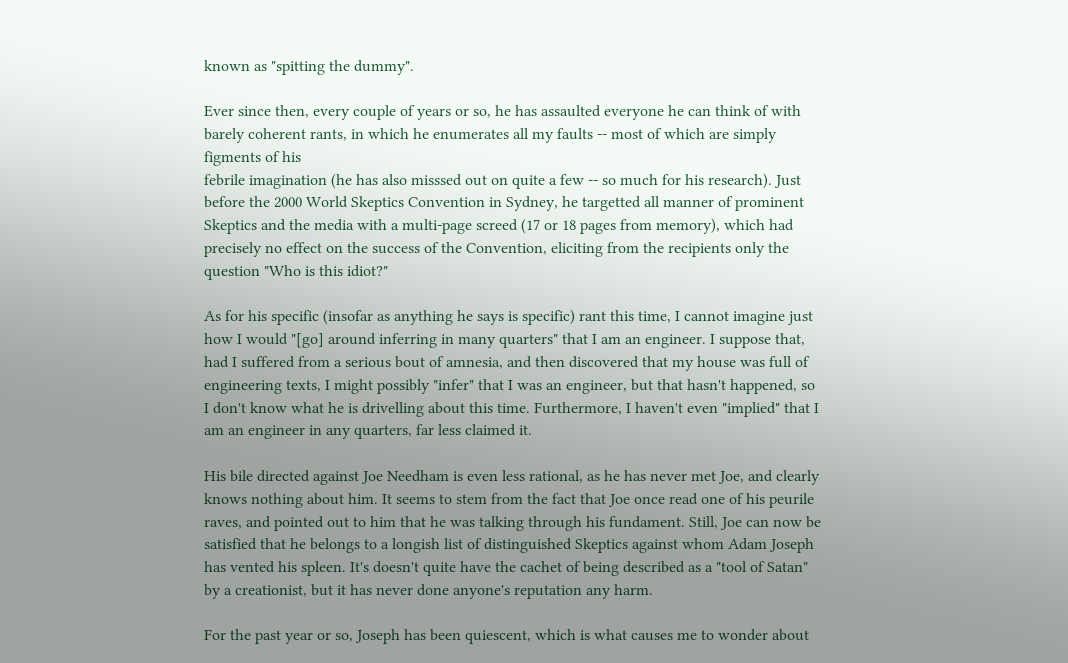known as "spitting the dummy".

Ever since then, every couple of years or so, he has assaulted everyone he can think of with barely coherent rants, in which he enumerates all my faults -- most of which are simply figments of his
febrile imagination (he has also misssed out on quite a few -- so much for his research). Just before the 2000 World Skeptics Convention in Sydney, he targetted all manner of prominent Skeptics and the media with a multi-page screed (17 or 18 pages from memory), which had precisely no effect on the success of the Convention, eliciting from the recipients only the question "Who is this idiot?"

As for his specific (insofar as anything he says is specific) rant this time, I cannot imagine just how I would "[go] around inferring in many quarters" that I am an engineer. I suppose that, had I suffered from a serious bout of amnesia, and then discovered that my house was full of engineering texts, I might possibly "infer" that I was an engineer, but that hasn't happened, so I don't know what he is drivelling about this time. Furthermore, I haven't even "implied" that I am an engineer in any quarters, far less claimed it.

His bile directed against Joe Needham is even less rational, as he has never met Joe, and clearly knows nothing about him. It seems to stem from the fact that Joe once read one of his peurile raves, and pointed out to him that he was talking through his fundament. Still, Joe can now be satisfied that he belongs to a longish list of distinguished Skeptics against whom Adam Joseph has vented his spleen. It's doesn't quite have the cachet of being described as a "tool of Satan" by a creationist, but it has never done anyone's reputation any harm.

For the past year or so, Joseph has been quiescent, which is what causes me to wonder about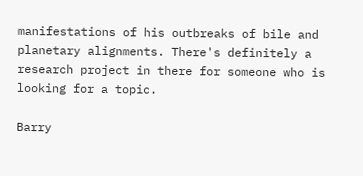manifestations of his outbreaks of bile and planetary alignments. There's definitely a research project in there for someone who is looking for a topic.

Barry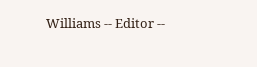Williams -- Editor --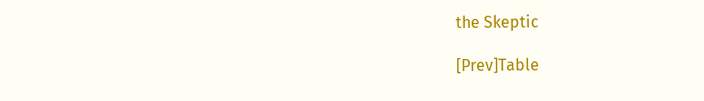the Skeptic

[Prev]Table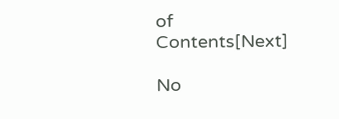of Contents[Next]

No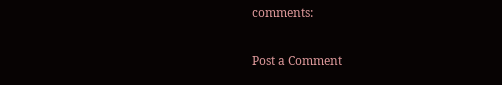comments:

Post a Comment